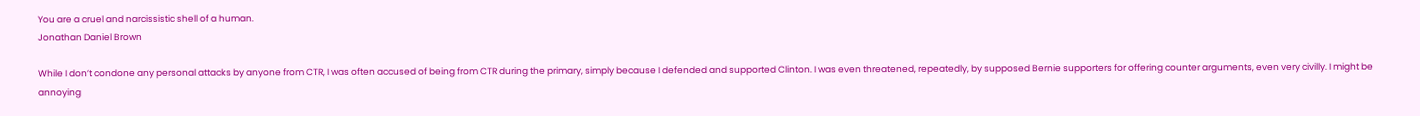You are a cruel and narcissistic shell of a human.
Jonathan Daniel Brown

While I don’t condone any personal attacks by anyone from CTR, I was often accused of being from CTR during the primary, simply because I defended and supported Clinton. I was even threatened, repeatedly, by supposed Bernie supporters for offering counter arguments, even very civilly. I might be annoying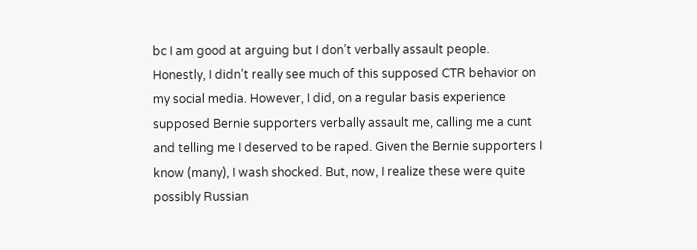bc I am good at arguing but I don’t verbally assault people. Honestly, I didn’t really see much of this supposed CTR behavior on my social media. However, I did, on a regular basis experience supposed Bernie supporters verbally assault me, calling me a cunt and telling me I deserved to be raped. Given the Bernie supporters I know (many), I wash shocked. But, now, I realize these were quite possibly Russian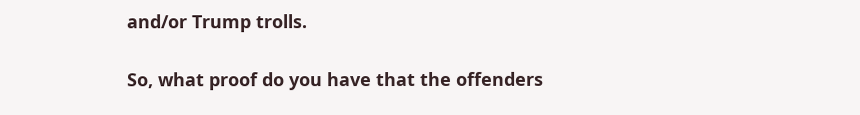and/or Trump trolls.

So, what proof do you have that the offenders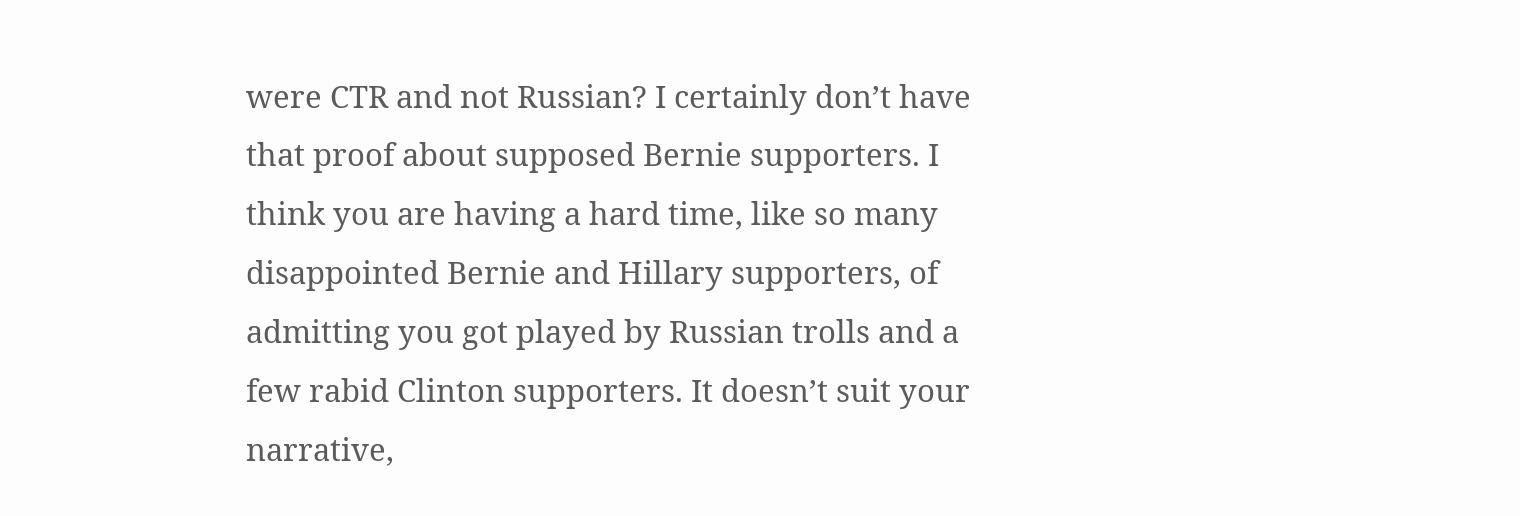were CTR and not Russian? I certainly don’t have that proof about supposed Bernie supporters. I think you are having a hard time, like so many disappointed Bernie and Hillary supporters, of admitting you got played by Russian trolls and a few rabid Clinton supporters. It doesn’t suit your narrative,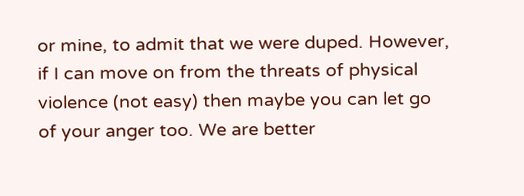or mine, to admit that we were duped. However, if I can move on from the threats of physical violence (not easy) then maybe you can let go of your anger too. We are better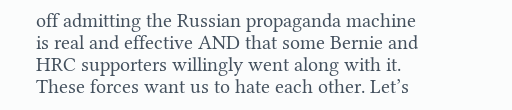off admitting the Russian propaganda machine is real and effective AND that some Bernie and HRC supporters willingly went along with it. These forces want us to hate each other. Let’s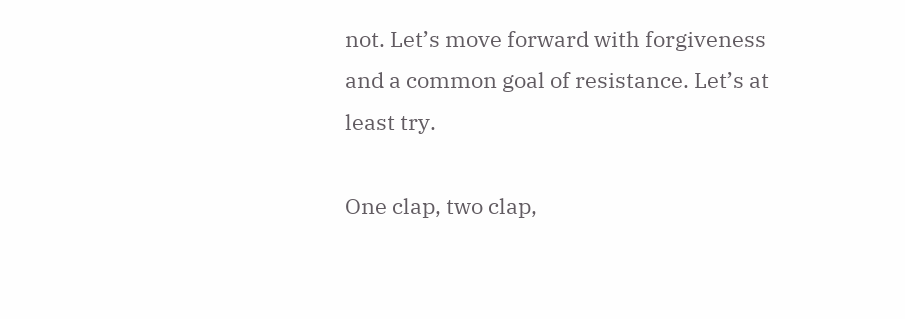not. Let’s move forward with forgiveness and a common goal of resistance. Let’s at least try.

One clap, two clap,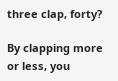three clap, forty?

By clapping more or less, you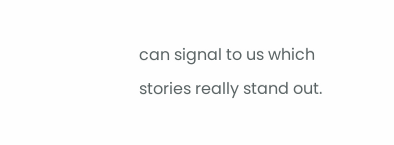can signal to us which stories really stand out.